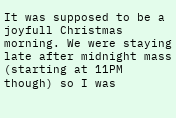It was supposed to be a joyfull Christmas morning. We were staying late after midnight mass (starting at 11PM though) so I was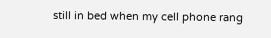still in bed when my cell phone rang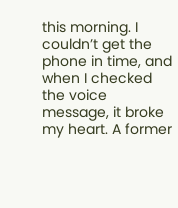this morning. I couldn’t get the phone in time, and when I checked the voice message, it broke my heart. A former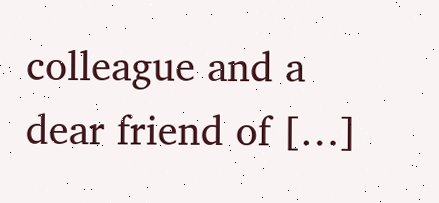colleague and a dear friend of […]